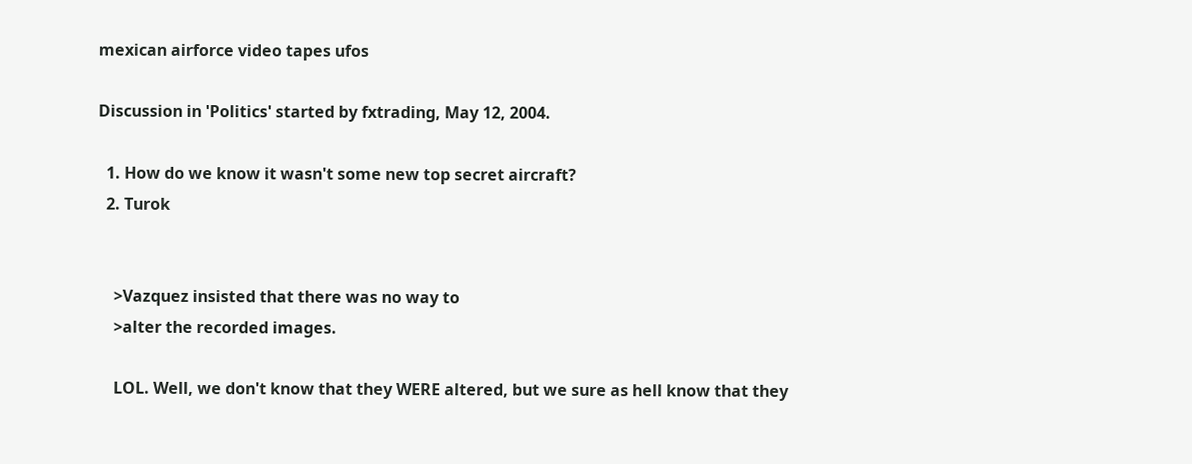mexican airforce video tapes ufos

Discussion in 'Politics' started by fxtrading, May 12, 2004.

  1. How do we know it wasn't some new top secret aircraft?
  2. Turok


    >Vazquez insisted that there was no way to
    >alter the recorded images.

    LOL. Well, we don't know that they WERE altered, but we sure as hell know that they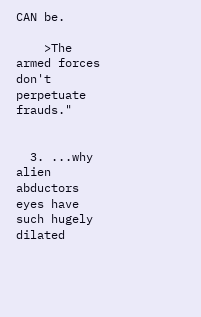CAN be.

    >The armed forces don't perpetuate frauds."


  3. ...why alien abductors eyes have such hugely dilated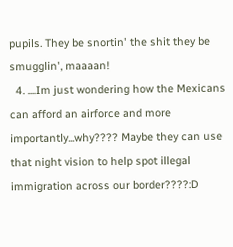pupils. They be snortin' the shit they be smugglin', maaaan!
  4. ....Im just wondering how the Mexicans can afford an airforce and more importantly...why???? Maybe they can use that night vision to help spot illegal immigration across our border????:D